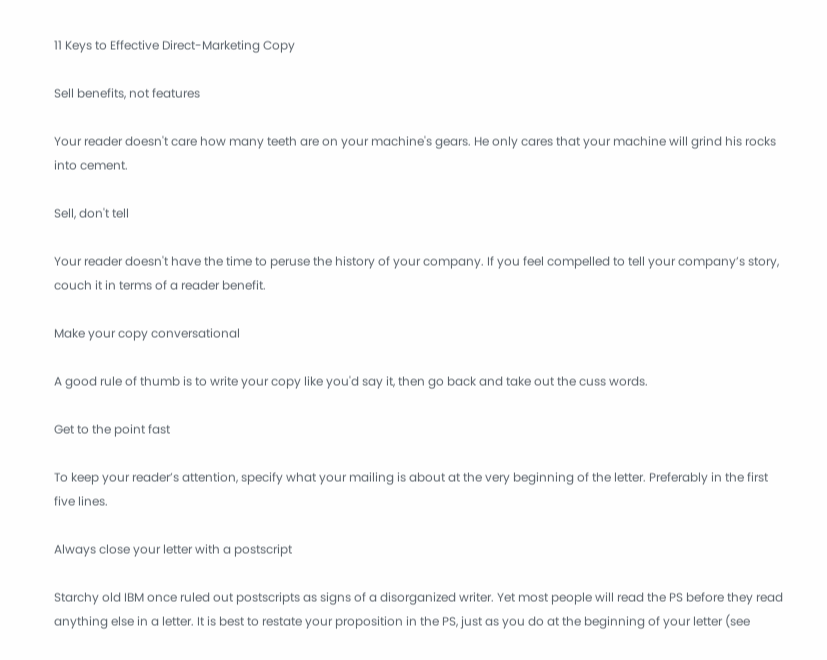11 Keys to Effective Direct-Marketing Copy

Sell benefits, not features

Your reader doesn't care how many teeth are on your machine's gears. He only cares that your machine will grind his rocks into cement.

Sell, don't tell

Your reader doesn't have the time to peruse the history of your company. If you feel compelled to tell your company’s story, couch it in terms of a reader benefit.

Make your copy conversational

A good rule of thumb is to write your copy like you'd say it, then go back and take out the cuss words.

Get to the point fast

To keep your reader’s attention, specify what your mailing is about at the very beginning of the letter. Preferably in the first five lines.

Always close your letter with a postscript

Starchy old IBM once ruled out postscripts as signs of a disorganized writer. Yet most people will read the PS before they read anything else in a letter. It is best to restate your proposition in the PS, just as you do at the beginning of your letter (see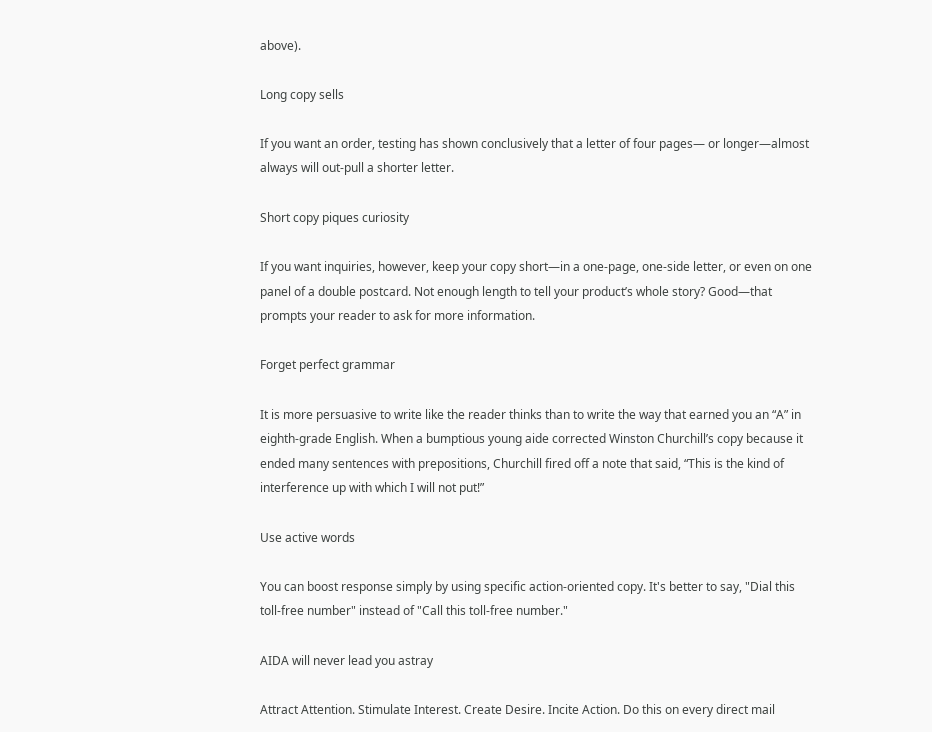above).

Long copy sells

If you want an order, testing has shown conclusively that a letter of four pages— or longer—almost always will out-pull a shorter letter.

Short copy piques curiosity

If you want inquiries, however, keep your copy short—in a one-page, one-side letter, or even on one panel of a double postcard. Not enough length to tell your product’s whole story? Good—that prompts your reader to ask for more information.

Forget perfect grammar

It is more persuasive to write like the reader thinks than to write the way that earned you an “A” in eighth-grade English. When a bumptious young aide corrected Winston Churchill’s copy because it ended many sentences with prepositions, Churchill fired off a note that said, “This is the kind of interference up with which I will not put!”

Use active words

You can boost response simply by using specific action-oriented copy. It's better to say, "Dial this toll-free number" instead of "Call this toll-free number."

AIDA will never lead you astray

Attract Attention. Stimulate Interest. Create Desire. Incite Action. Do this on every direct mail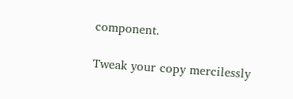component.

Tweak your copy mercilessly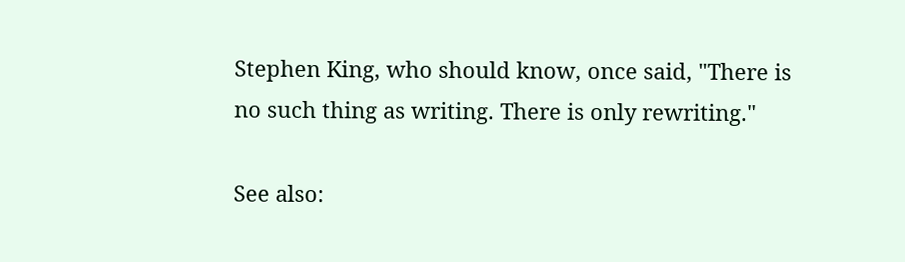Stephen King, who should know, once said, "There is no such thing as writing. There is only rewriting."

See also: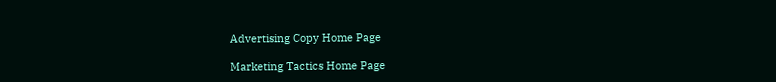Advertising Copy Home Page

Marketing Tactics Home Page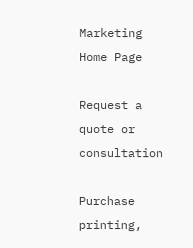Marketing Home Page

Request a quote or consultation

Purchase printing,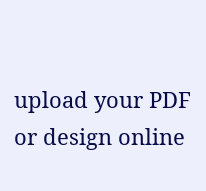upload your PDF or design online